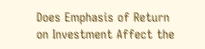Does Emphasis of Return on Investment Affect the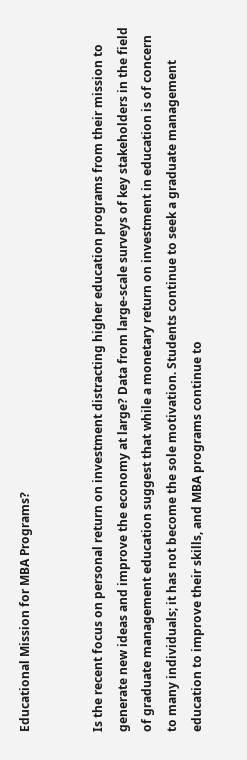Educational Mission for MBA Programs?


Is the recent focus on personal return on investment distracting higher education programs from their mission to generate new ideas and improve the economy at large? Data from large-scale surveys of key stakeholders in the field of graduate management education suggest that while a monetary return on investment in education is of concern to many individuals; it has not become the sole motivation. Students continue to seek a graduate management education to improve their skills, and MBA programs continue to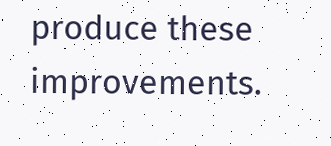produce these improvements.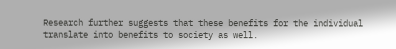Research further suggests that these benefits for the individual translate into benefits to society as well.